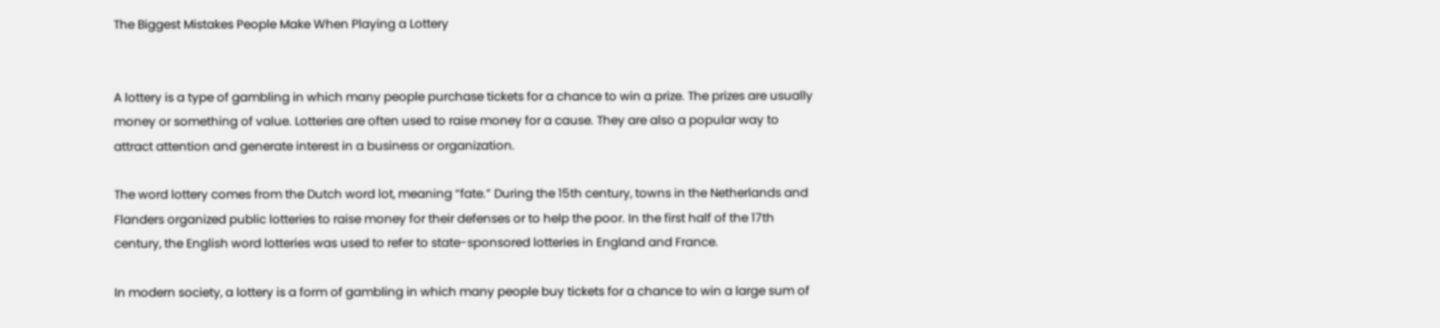The Biggest Mistakes People Make When Playing a Lottery


A lottery is a type of gambling in which many people purchase tickets for a chance to win a prize. The prizes are usually money or something of value. Lotteries are often used to raise money for a cause. They are also a popular way to attract attention and generate interest in a business or organization.

The word lottery comes from the Dutch word lot, meaning “fate.” During the 15th century, towns in the Netherlands and Flanders organized public lotteries to raise money for their defenses or to help the poor. In the first half of the 17th century, the English word lotteries was used to refer to state-sponsored lotteries in England and France.

In modern society, a lottery is a form of gambling in which many people buy tickets for a chance to win a large sum of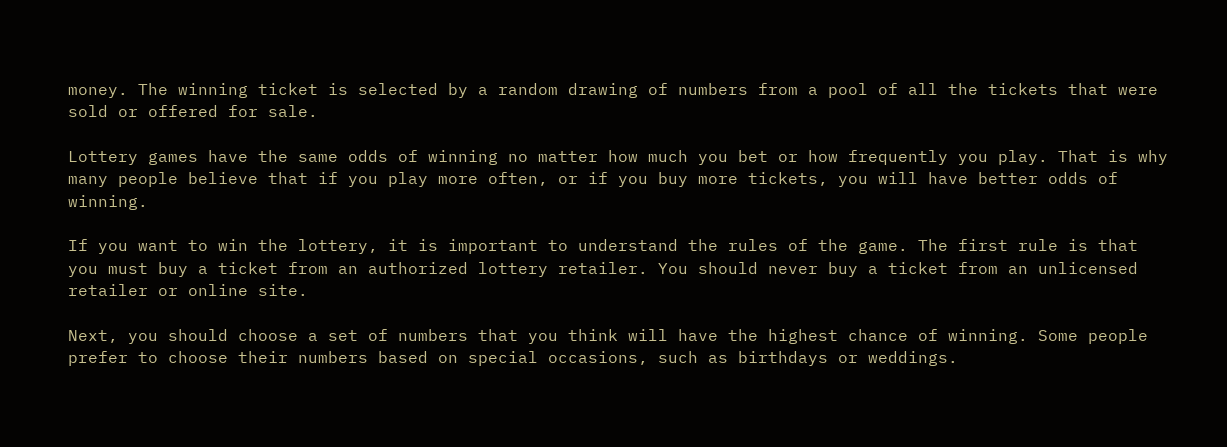money. The winning ticket is selected by a random drawing of numbers from a pool of all the tickets that were sold or offered for sale.

Lottery games have the same odds of winning no matter how much you bet or how frequently you play. That is why many people believe that if you play more often, or if you buy more tickets, you will have better odds of winning.

If you want to win the lottery, it is important to understand the rules of the game. The first rule is that you must buy a ticket from an authorized lottery retailer. You should never buy a ticket from an unlicensed retailer or online site.

Next, you should choose a set of numbers that you think will have the highest chance of winning. Some people prefer to choose their numbers based on special occasions, such as birthdays or weddings.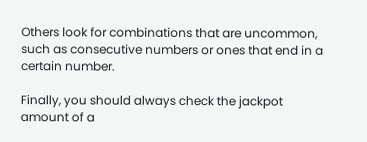Others look for combinations that are uncommon, such as consecutive numbers or ones that end in a certain number.

Finally, you should always check the jackpot amount of a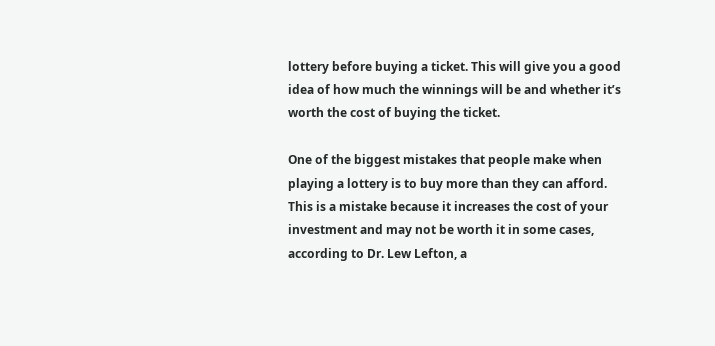lottery before buying a ticket. This will give you a good idea of how much the winnings will be and whether it’s worth the cost of buying the ticket.

One of the biggest mistakes that people make when playing a lottery is to buy more than they can afford. This is a mistake because it increases the cost of your investment and may not be worth it in some cases, according to Dr. Lew Lefton, a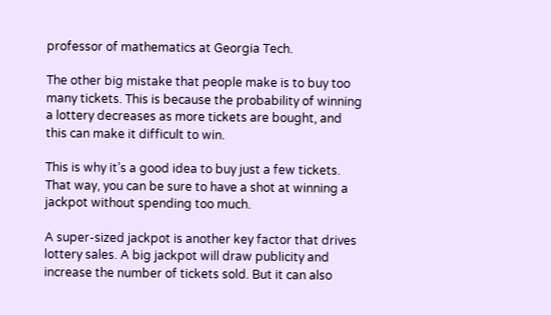professor of mathematics at Georgia Tech.

The other big mistake that people make is to buy too many tickets. This is because the probability of winning a lottery decreases as more tickets are bought, and this can make it difficult to win.

This is why it’s a good idea to buy just a few tickets. That way, you can be sure to have a shot at winning a jackpot without spending too much.

A super-sized jackpot is another key factor that drives lottery sales. A big jackpot will draw publicity and increase the number of tickets sold. But it can also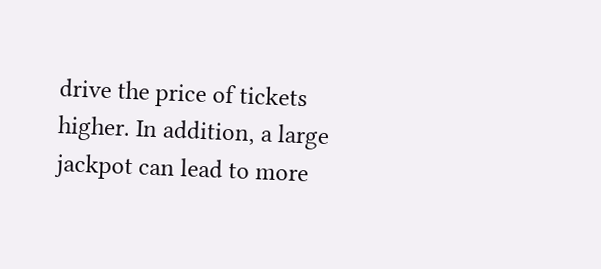drive the price of tickets higher. In addition, a large jackpot can lead to more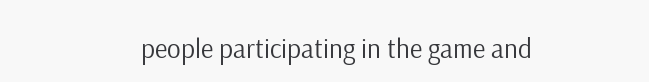people participating in the game and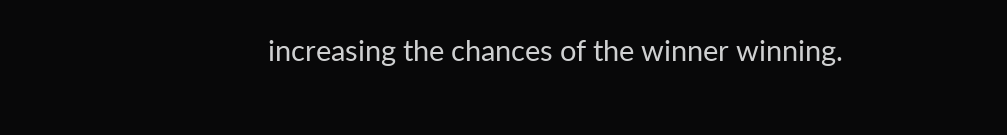increasing the chances of the winner winning.